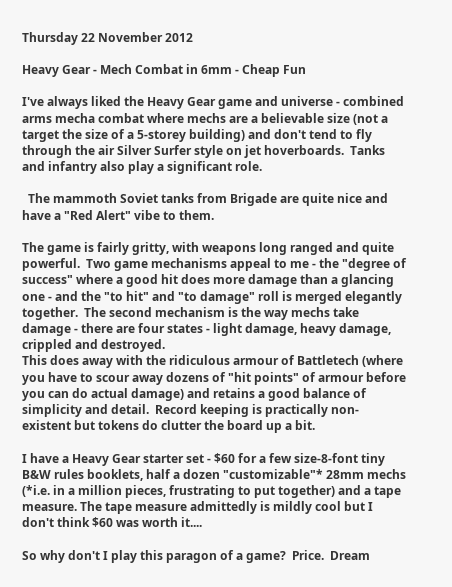Thursday 22 November 2012

Heavy Gear - Mech Combat in 6mm - Cheap Fun

I've always liked the Heavy Gear game and universe - combined arms mecha combat where mechs are a believable size (not a target the size of a 5-storey building) and don't tend to fly through the air Silver Surfer style on jet hoverboards.  Tanks and infantry also play a significant role.

  The mammoth Soviet tanks from Brigade are quite nice and have a "Red Alert" vibe to them.

The game is fairly gritty, with weapons long ranged and quite powerful.  Two game mechanisms appeal to me - the "degree of success" where a good hit does more damage than a glancing one - and the "to hit" and "to damage" roll is merged elegantly together.  The second mechanism is the way mechs take damage - there are four states - light damage, heavy damage, crippled and destroyed.
This does away with the ridiculous armour of Battletech (where you have to scour away dozens of "hit points" of armour before you can do actual damage) and retains a good balance of simplicity and detail.  Record keeping is practically non-existent but tokens do clutter the board up a bit.

I have a Heavy Gear starter set - $60 for a few size-8-font tiny B&W rules booklets, half a dozen "customizable"* 28mm mechs (*i.e. in a million pieces, frustrating to put together) and a tape measure. The tape measure admittedly is mildly cool but I don't think $60 was worth it....

So why don't I play this paragon of a game?  Price.  Dream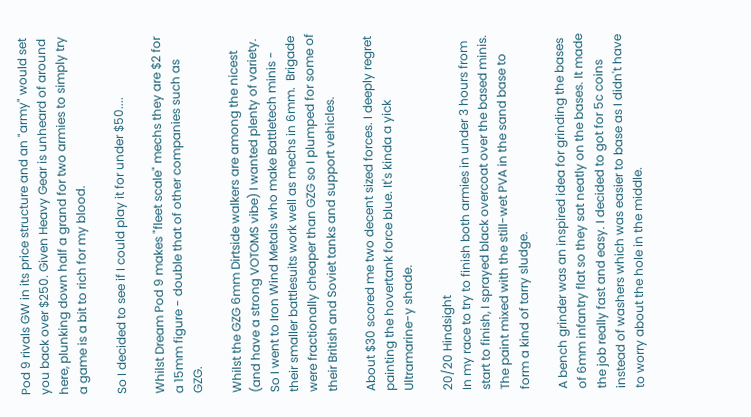Pod 9 rivals GW in its price structure and an "army" would set you back over $250. Given Heavy Gear is unheard of around here, plunking down half a grand for two armies to simply try a game is a bit to rich for my blood.

So I decided to see if I could play it for under $50....

Whilst Dream Pod 9 makes "fleet scale" mechs they are $2 for a 15mm figure - double that of other companies such as GZG.

Whilst the GZG 6mm Dirtside walkers are among the nicest (and have a strong VOTOMS vibe) I wanted plenty of variety. So I went to Iron Wind Metals who make Battletech minis - their smaller battlesuits work well as mechs in 6mm.  Brigade were fractionally cheaper than GZG so I plumped for some of their British and Soviet tanks and support vehicles.

About $30 scored me two decent sized forces. I deeply regret painting the hovertank force blue. It's kinda a yick Ultramarine-y shade.

20/20 Hindsight
In my race to try to finish both armies in under 3 hours from start to finish, I sprayed black overcoat over the based minis.  The paint mixed with the still-wet PVA in the sand base to form a kind of tarry sludge.

A bench grinder was an inspired idea for grinding the bases of 6mm infantry flat so they sat neatly on the bases. It made the job really fast and easy. I decided to got for 5c coins instead of washers which was easier to base as I didn't have to worry about the hole in the middle.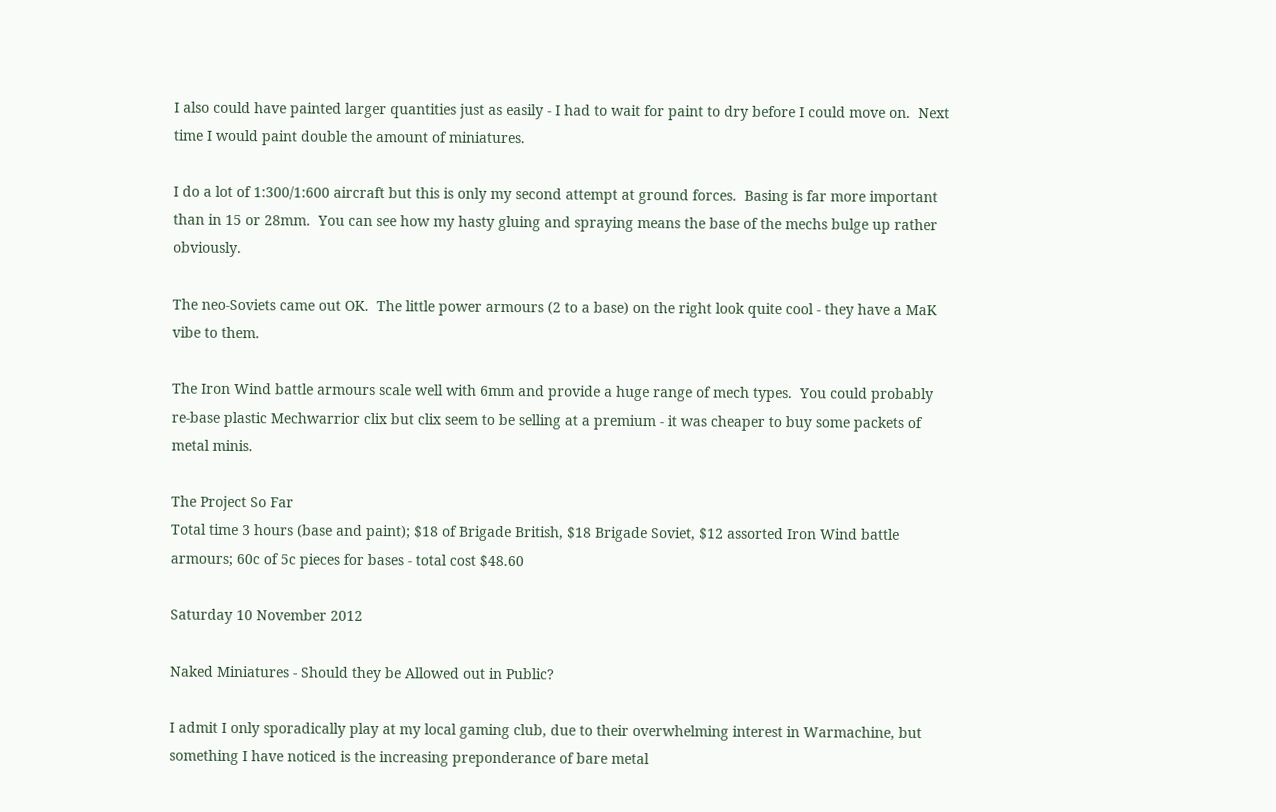I also could have painted larger quantities just as easily - I had to wait for paint to dry before I could move on.  Next time I would paint double the amount of miniatures.

I do a lot of 1:300/1:600 aircraft but this is only my second attempt at ground forces.  Basing is far more important than in 15 or 28mm.  You can see how my hasty gluing and spraying means the base of the mechs bulge up rather obviously.

The neo-Soviets came out OK.  The little power armours (2 to a base) on the right look quite cool - they have a MaK vibe to them.

The Iron Wind battle armours scale well with 6mm and provide a huge range of mech types.  You could probably re-base plastic Mechwarrior clix but clix seem to be selling at a premium - it was cheaper to buy some packets of metal minis.

The Project So Far
Total time 3 hours (base and paint); $18 of Brigade British, $18 Brigade Soviet, $12 assorted Iron Wind battle armours; 60c of 5c pieces for bases - total cost $48.60

Saturday 10 November 2012

Naked Miniatures - Should they be Allowed out in Public?

I admit I only sporadically play at my local gaming club, due to their overwhelming interest in Warmachine, but something I have noticed is the increasing preponderance of bare metal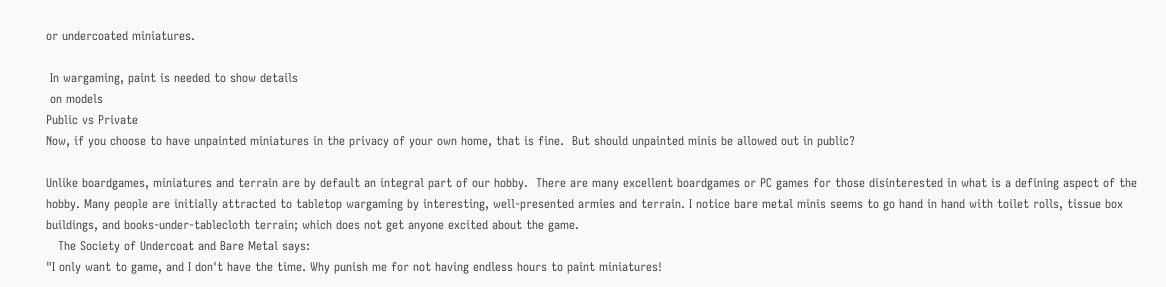or undercoated miniatures.

 In wargaming, paint is needed to show details
 on models
Public vs Private
Now, if you choose to have unpainted miniatures in the privacy of your own home, that is fine.  But should unpainted minis be allowed out in public?

Unlike boardgames, miniatures and terrain are by default an integral part of our hobby.  There are many excellent boardgames or PC games for those disinterested in what is a defining aspect of the hobby. Many people are initially attracted to tabletop wargaming by interesting, well-presented armies and terrain. I notice bare metal minis seems to go hand in hand with toilet rolls, tissue box buildings, and books-under-tablecloth terrain; which does not get anyone excited about the game.
   The Society of Undercoat and Bare Metal says:
"I only want to game, and I don't have the time. Why punish me for not having endless hours to paint miniatures!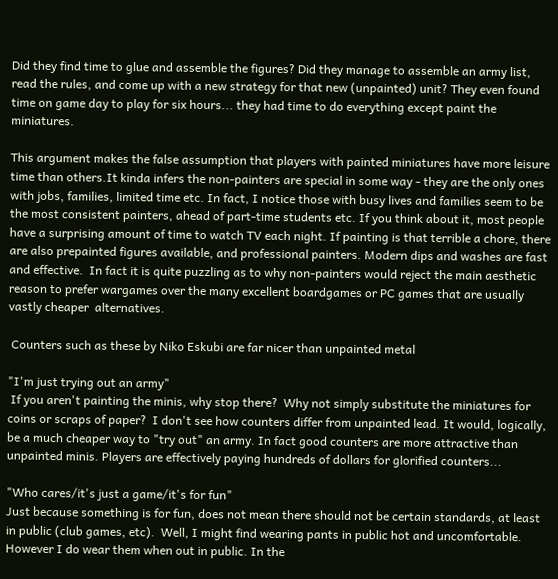Did they find time to glue and assemble the figures? Did they manage to assemble an army list, read the rules, and come up with a new strategy for that new (unpainted) unit? They even found time on game day to play for six hours... they had time to do everything except paint the miniatures.

This argument makes the false assumption that players with painted miniatures have more leisure time than others.It kinda infers the non-painters are special in some way - they are the only ones with jobs, families, limited time etc. In fact, I notice those with busy lives and families seem to be the most consistent painters, ahead of part-time students etc. If you think about it, most people have a surprising amount of time to watch TV each night. If painting is that terrible a chore, there are also prepainted figures available, and professional painters. Modern dips and washes are fast and effective.  In fact it is quite puzzling as to why non-painters would reject the main aesthetic reason to prefer wargames over the many excellent boardgames or PC games that are usually vastly cheaper  alternatives.

 Counters such as these by Niko Eskubi are far nicer than unpainted metal

"I'm just trying out an army"
 If you aren't painting the minis, why stop there?  Why not simply substitute the miniatures for coins or scraps of paper?  I don't see how counters differ from unpainted lead. It would, logically, be a much cheaper way to "try out" an army. In fact good counters are more attractive than unpainted minis. Players are effectively paying hundreds of dollars for glorified counters...

"Who cares/it's just a game/it's for fun"
Just because something is for fun, does not mean there should not be certain standards, at least in public (club games, etc).  Well, I might find wearing pants in public hot and uncomfortable.  However I do wear them when out in public. In the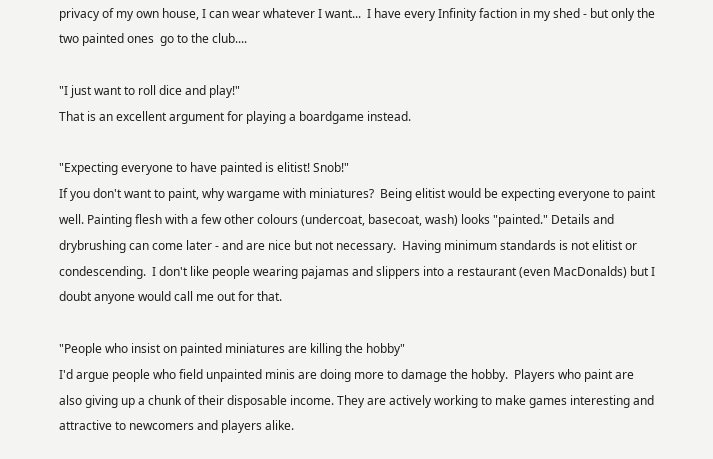privacy of my own house, I can wear whatever I want...  I have every Infinity faction in my shed - but only the two painted ones  go to the club....

"I just want to roll dice and play!"
That is an excellent argument for playing a boardgame instead.

"Expecting everyone to have painted is elitist! Snob!"
If you don't want to paint, why wargame with miniatures?  Being elitist would be expecting everyone to paint well. Painting flesh with a few other colours (undercoat, basecoat, wash) looks "painted." Details and drybrushing can come later - and are nice but not necessary.  Having minimum standards is not elitist or condescending.  I don't like people wearing pajamas and slippers into a restaurant (even MacDonalds) but I doubt anyone would call me out for that.

"People who insist on painted miniatures are killing the hobby"
I'd argue people who field unpainted minis are doing more to damage the hobby.  Players who paint are also giving up a chunk of their disposable income. They are actively working to make games interesting and attractive to newcomers and players alike.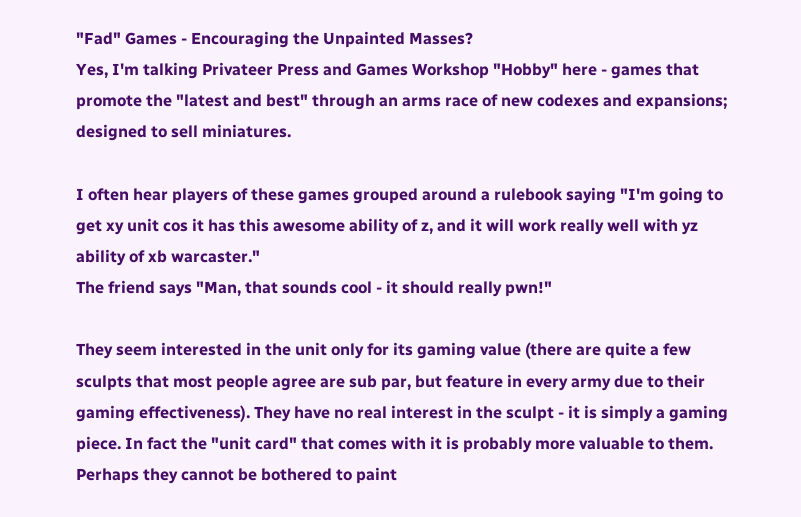"Fad" Games - Encouraging the Unpainted Masses?
Yes, I'm talking Privateer Press and Games Workshop "Hobby" here - games that promote the "latest and best" through an arms race of new codexes and expansions; designed to sell miniatures.

I often hear players of these games grouped around a rulebook saying "I'm going to get xy unit cos it has this awesome ability of z, and it will work really well with yz ability of xb warcaster."
The friend says "Man, that sounds cool - it should really pwn!"

They seem interested in the unit only for its gaming value (there are quite a few sculpts that most people agree are sub par, but feature in every army due to their gaming effectiveness). They have no real interest in the sculpt - it is simply a gaming piece. In fact the "unit card" that comes with it is probably more valuable to them. Perhaps they cannot be bothered to paint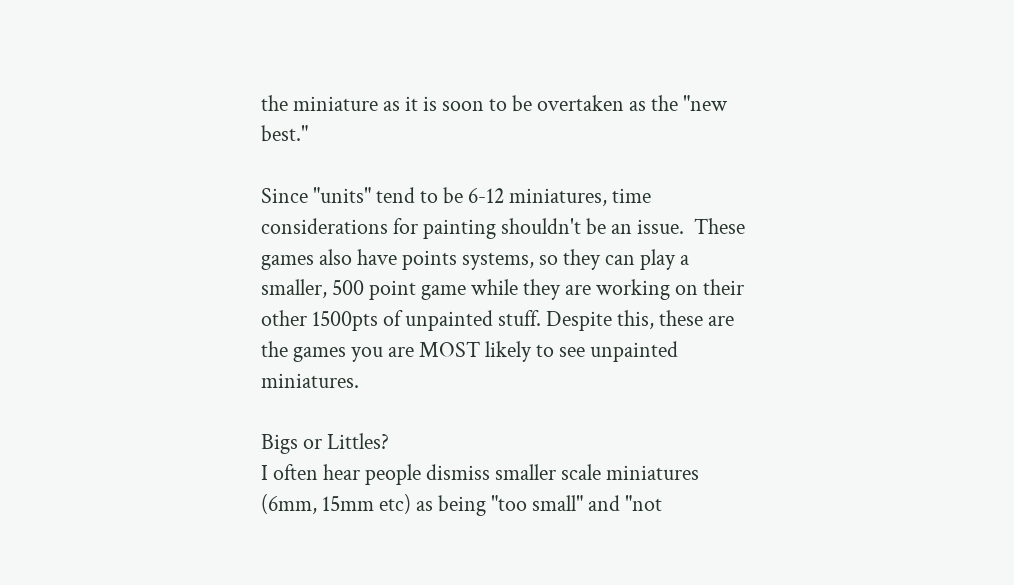the miniature as it is soon to be overtaken as the "new best."

Since "units" tend to be 6-12 miniatures, time considerations for painting shouldn't be an issue.  These games also have points systems, so they can play a smaller, 500 point game while they are working on their other 1500pts of unpainted stuff. Despite this, these are the games you are MOST likely to see unpainted miniatures.

Bigs or Littles?
I often hear people dismiss smaller scale miniatures (6mm, 15mm etc) as being "too small" and "not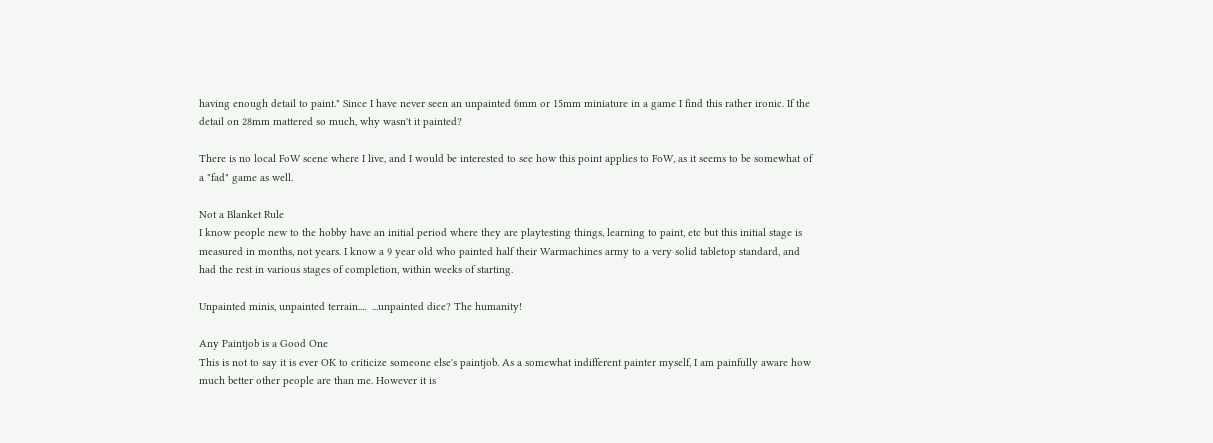having enough detail to paint." Since I have never seen an unpainted 6mm or 15mm miniature in a game I find this rather ironic. If the detail on 28mm mattered so much, why wasn't it painted?

There is no local FoW scene where I live, and I would be interested to see how this point applies to FoW, as it seems to be somewhat of a "fad" game as well.

Not a Blanket Rule
I know people new to the hobby have an initial period where they are playtesting things, learning to paint, etc but this initial stage is measured in months, not years. I know a 9 year old who painted half their Warmachines army to a very solid tabletop standard, and had the rest in various stages of completion, within weeks of starting.

Unpainted minis, unpainted terrain....  ...unpainted dice? The humanity!

Any Paintjob is a Good One
This is not to say it is ever OK to criticize someone else's paintjob. As a somewhat indifferent painter myself, I am painfully aware how much better other people are than me. However it is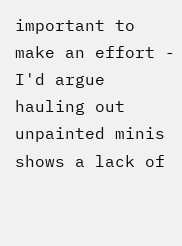important to make an effort - I'd argue hauling out unpainted minis shows a lack of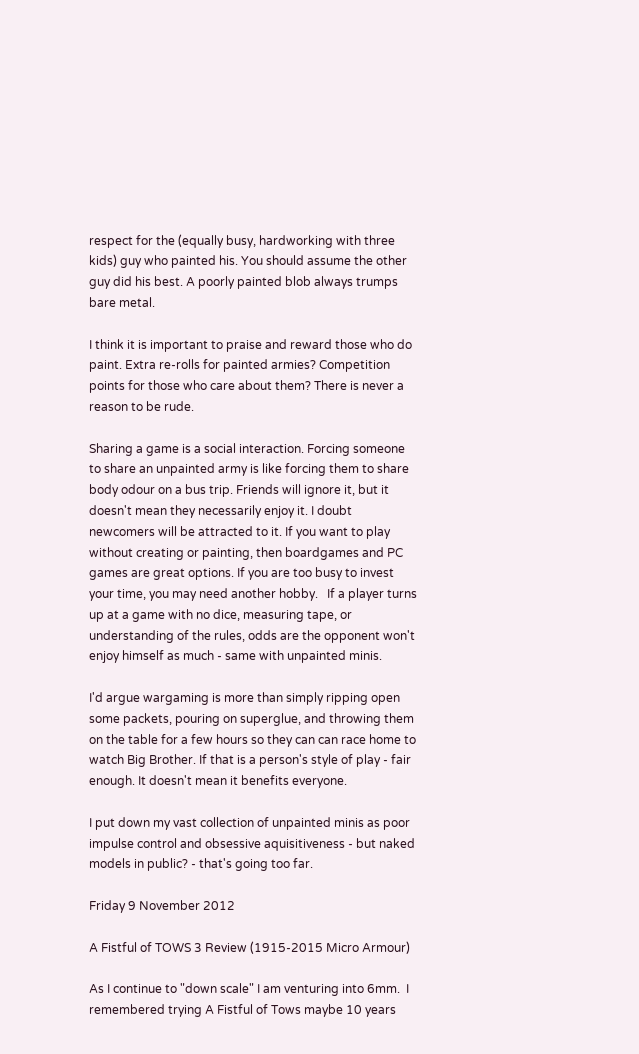respect for the (equally busy, hardworking with three kids) guy who painted his. You should assume the other guy did his best. A poorly painted blob always trumps bare metal.

I think it is important to praise and reward those who do paint. Extra re-rolls for painted armies? Competition points for those who care about them? There is never a reason to be rude.

Sharing a game is a social interaction. Forcing someone to share an unpainted army is like forcing them to share body odour on a bus trip. Friends will ignore it, but it doesn't mean they necessarily enjoy it. I doubt newcomers will be attracted to it. If you want to play without creating or painting, then boardgames and PC games are great options. If you are too busy to invest your time, you may need another hobby.   If a player turns up at a game with no dice, measuring tape, or understanding of the rules, odds are the opponent won't enjoy himself as much - same with unpainted minis.

I'd argue wargaming is more than simply ripping open some packets, pouring on superglue, and throwing them on the table for a few hours so they can can race home to watch Big Brother. If that is a person's style of play - fair enough. It doesn't mean it benefits everyone.

I put down my vast collection of unpainted minis as poor impulse control and obsessive aquisitiveness - but naked models in public? - that's going too far.

Friday 9 November 2012

A Fistful of TOWS 3 Review (1915-2015 Micro Armour)

As I continue to "down scale" I am venturing into 6mm.  I remembered trying A Fistful of Tows maybe 10 years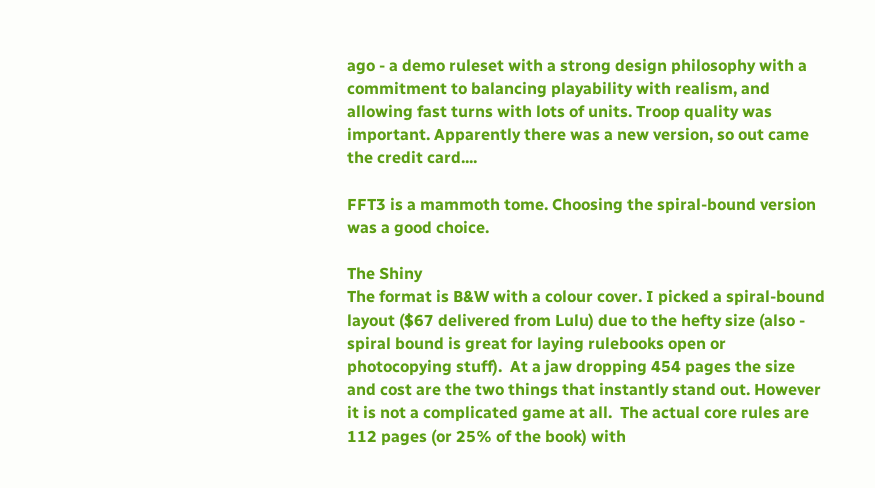ago - a demo ruleset with a strong design philosophy with a commitment to balancing playability with realism, and allowing fast turns with lots of units. Troop quality was important. Apparently there was a new version, so out came the credit card....

FFT3 is a mammoth tome. Choosing the spiral-bound version was a good choice.

The Shiny
The format is B&W with a colour cover. I picked a spiral-bound layout ($67 delivered from Lulu) due to the hefty size (also - spiral bound is great for laying rulebooks open or photocopying stuff).  At a jaw dropping 454 pages the size and cost are the two things that instantly stand out. However it is not a complicated game at all.  The actual core rules are 112 pages (or 25% of the book) with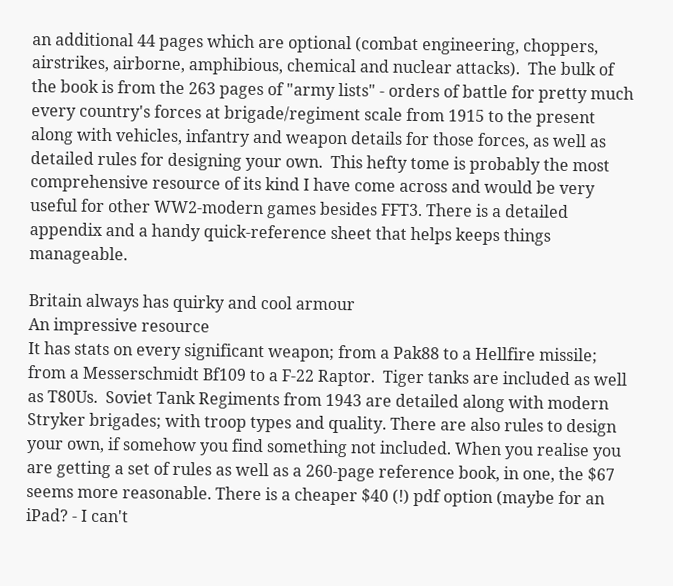an additional 44 pages which are optional (combat engineering, choppers, airstrikes, airborne, amphibious, chemical and nuclear attacks).  The bulk of the book is from the 263 pages of "army lists" - orders of battle for pretty much every country's forces at brigade/regiment scale from 1915 to the present along with vehicles, infantry and weapon details for those forces, as well as detailed rules for designing your own.  This hefty tome is probably the most comprehensive resource of its kind I have come across and would be very useful for other WW2-modern games besides FFT3. There is a detailed appendix and a handy quick-reference sheet that helps keeps things manageable.

Britain always has quirky and cool armour
An impressive resource
It has stats on every significant weapon; from a Pak88 to a Hellfire missile; from a Messerschmidt Bf109 to a F-22 Raptor.  Tiger tanks are included as well as T80Us.  Soviet Tank Regiments from 1943 are detailed along with modern Stryker brigades; with troop types and quality. There are also rules to design your own, if somehow you find something not included. When you realise you are getting a set of rules as well as a 260-page reference book, in one, the $67 seems more reasonable. There is a cheaper $40 (!) pdf option (maybe for an iPad? - I can't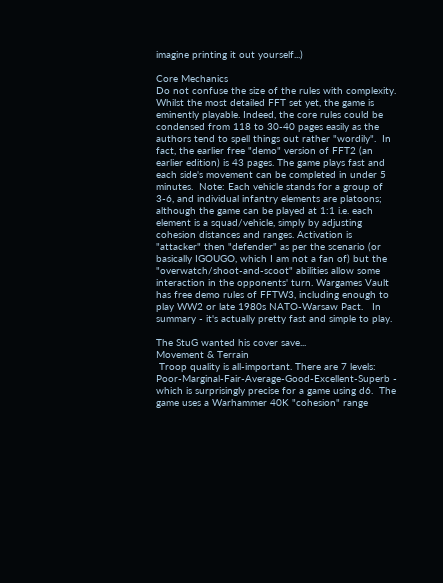imagine printing it out yourself...)

Core Mechanics
Do not confuse the size of the rules with complexity.  Whilst the most detailed FFT set yet, the game is eminently playable. Indeed, the core rules could be condensed from 118 to 30-40 pages easily as the authors tend to spell things out rather "wordily".  In fact, the earlier free "demo" version of FFT2 (an earlier edition) is 43 pages. The game plays fast and each side's movement can be completed in under 5 minutes.  Note: Each vehicle stands for a group of 3-6, and individual infantry elements are platoons; although the game can be played at 1:1 i.e. each element is a squad/vehicle, simply by adjusting cohesion distances and ranges. Activation is "attacker" then "defender" as per the scenario (or basically IGOUGO, which I am not a fan of) but the "overwatch/shoot-and-scoot" abilities allow some interaction in the opponents' turn. Wargames Vault has free demo rules of FFTW3, including enough to play WW2 or late 1980s NATO-Warsaw Pact.   In summary - it's actually pretty fast and simple to play.

The StuG wanted his cover save...
Movement & Terrain
 Troop quality is all-important. There are 7 levels:  Poor-Marginal-Fair-Average-Good-Excellent-Superb - which is surprisingly precise for a game using d6.  The game uses a Warhammer 40K "cohesion" range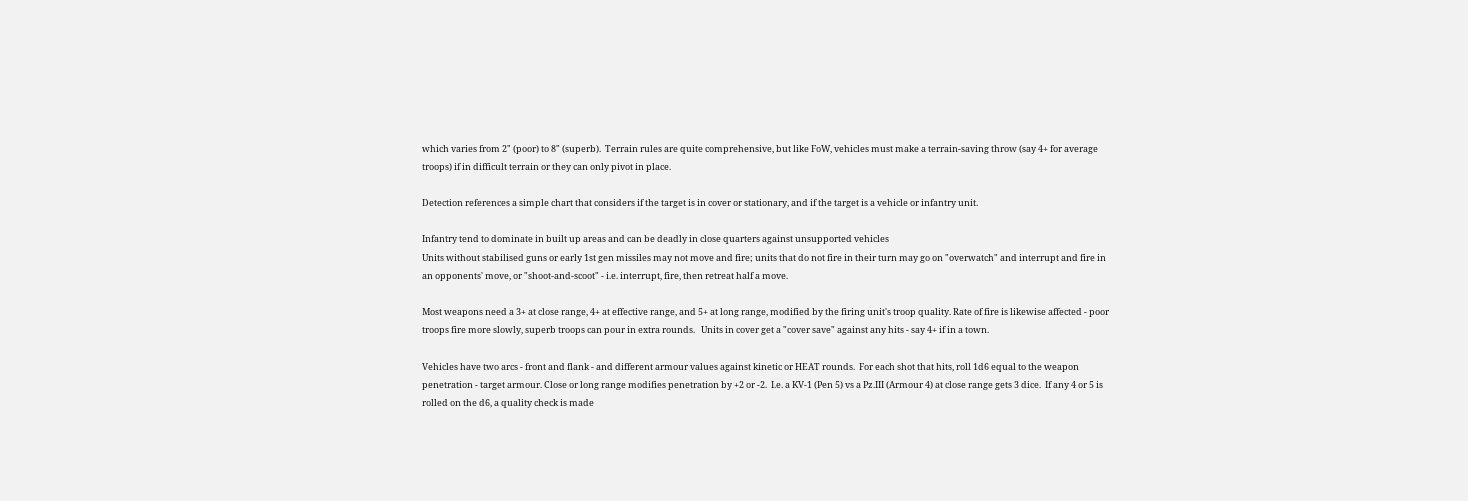which varies from 2" (poor) to 8" (superb).  Terrain rules are quite comprehensive, but like FoW, vehicles must make a terrain-saving throw (say 4+ for average troops) if in difficult terrain or they can only pivot in place.

Detection references a simple chart that considers if the target is in cover or stationary, and if the target is a vehicle or infantry unit.

Infantry tend to dominate in built up areas and can be deadly in close quarters against unsupported vehicles
Units without stabilised guns or early 1st gen missiles may not move and fire; units that do not fire in their turn may go on "overwatch" and interrupt and fire in an opponents' move, or "shoot-and-scoot" - i.e. interrupt, fire, then retreat half a move.

Most weapons need a 3+ at close range, 4+ at effective range, and 5+ at long range, modified by the firing unit's troop quality. Rate of fire is likewise affected - poor troops fire more slowly, superb troops can pour in extra rounds.   Units in cover get a "cover save" against any hits - say 4+ if in a town.

Vehicles have two arcs - front and flank - and different armour values against kinetic or HEAT rounds.  For each shot that hits, roll 1d6 equal to the weapon penetration - target armour. Close or long range modifies penetration by +2 or -2.  I.e. a KV-1 (Pen 5) vs a Pz.III (Armour 4) at close range gets 3 dice.  If any 4 or 5 is rolled on the d6, a quality check is made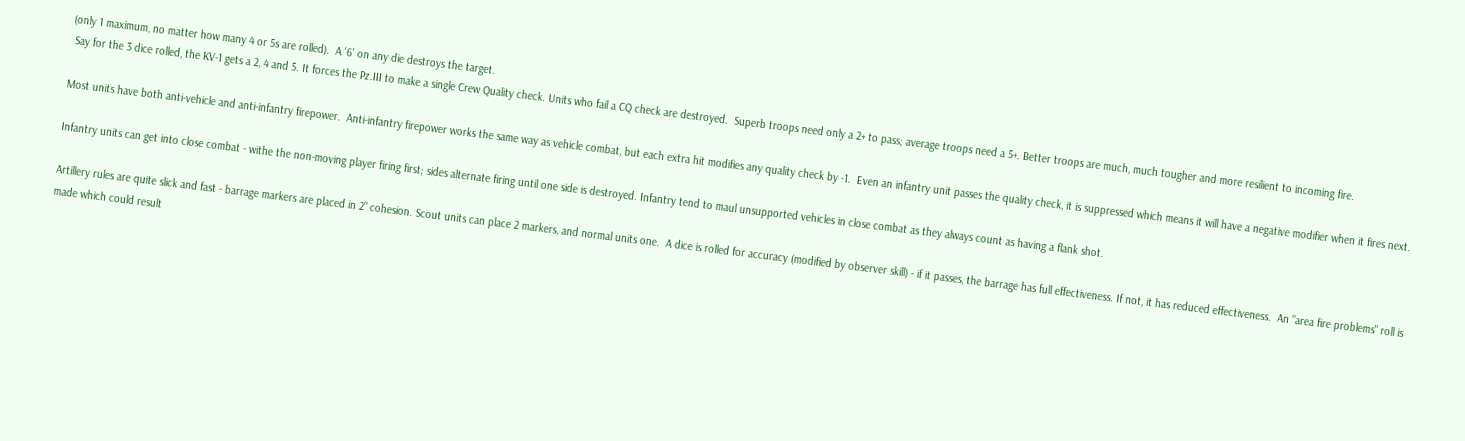(only 1 maximum, no matter how many 4 or 5s are rolled).  A '6' on any die destroys the target.
 Say for the 3 dice rolled, the KV-1 gets a 2, 4 and 5. It forces the Pz.III to make a single Crew Quality check. Units who fail a CQ check are destroyed.  Superb troops need only a 2+ to pass; average troops need a 5+. Better troops are much, much tougher and more resilient to incoming fire.

Most units have both anti-vehicle and anti-infantry firepower.  Anti-infantry firepower works the same way as vehicle combat, but each extra hit modifies any quality check by -1.  Even an infantry unit passes the quality check, it is suppressed which means it will have a negative modifier when it fires next.

Infantry units can get into close combat - withe the non-moving player firing first; sides alternate firing until one side is destroyed. Infantry tend to maul unsupported vehicles in close combat as they always count as having a flank shot.

Artillery rules are quite slick and fast - barrage markers are placed in 2" cohesion. Scout units can place 2 markers, and normal units one.  A dice is rolled for accuracy (modified by observer skill) - if it passes, the barrage has full effectiveness. If not, it has reduced effectiveness.  An "area fire problems" roll is made which could result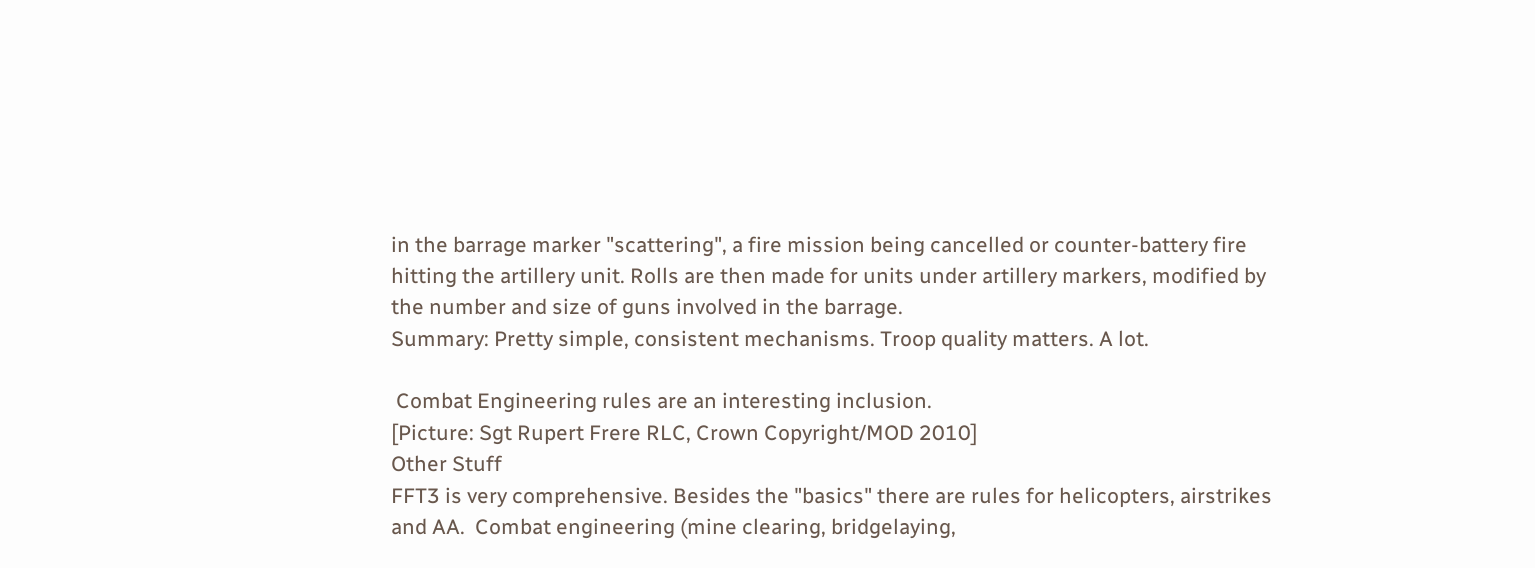in the barrage marker "scattering", a fire mission being cancelled or counter-battery fire hitting the artillery unit. Rolls are then made for units under artillery markers, modified by the number and size of guns involved in the barrage.
Summary: Pretty simple, consistent mechanisms. Troop quality matters. A lot.

 Combat Engineering rules are an interesting inclusion.
[Picture: Sgt Rupert Frere RLC, Crown Copyright/MOD 2010]
Other Stuff
FFT3 is very comprehensive. Besides the "basics" there are rules for helicopters, airstrikes and AA.  Combat engineering (mine clearing, bridgelaying,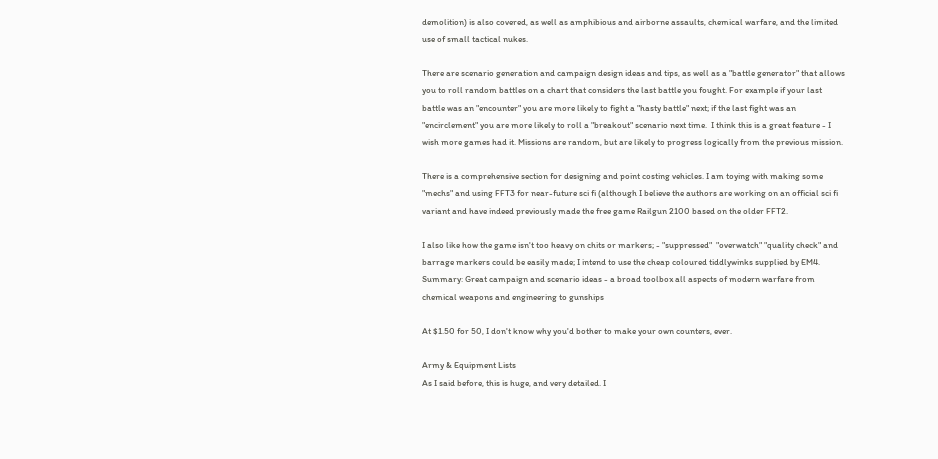demolition) is also covered, as well as amphibious and airborne assaults, chemical warfare, and the limited use of small tactical nukes.

There are scenario generation and campaign design ideas and tips, as well as a "battle generator" that allows you to roll random battles on a chart that considers the last battle you fought. For example if your last battle was an "encounter" you are more likely to fight a "hasty battle" next; if the last fight was an "encirclement" you are more likely to roll a "breakout" scenario next time.  I think this is a great feature - I wish more games had it. Missions are random, but are likely to progress logically from the previous mission.

There is a comprehensive section for designing and point costing vehicles. I am toying with making some "mechs" and using FFT3 for near-future sci fi (although I believe the authors are working on an official sci fi variant and have indeed previously made the free game Railgun 2100 based on the older FFT2.

I also like how the game isn't too heavy on chits or markers; - "suppressed"  "overwatch" "quality check" and barrage markers could be easily made; I intend to use the cheap coloured tiddlywinks supplied by EM4.
Summary: Great campaign and scenario ideas - a broad toolbox all aspects of modern warfare from chemical weapons and engineering to gunships

At $1.50 for 50, I don't know why you'd bother to make your own counters, ever.

Army & Equipment Lists
As I said before, this is huge, and very detailed. I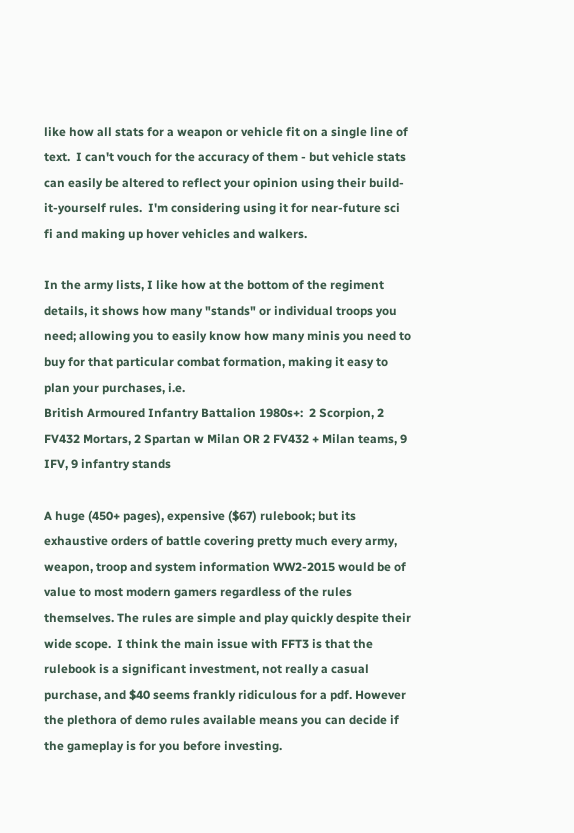like how all stats for a weapon or vehicle fit on a single line of text.  I can't vouch for the accuracy of them - but vehicle stats can easily be altered to reflect your opinion using their build-it-yourself rules.  I'm considering using it for near-future sci fi and making up hover vehicles and walkers.

In the army lists, I like how at the bottom of the regiment details, it shows how many "stands" or individual troops you need; allowing you to easily know how many minis you need to buy for that particular combat formation, making it easy to plan your purchases, i.e.
British Armoured Infantry Battalion 1980s+:  2 Scorpion, 2 FV432 Mortars, 2 Spartan w Milan OR 2 FV432 + Milan teams, 9 IFV, 9 infantry stands

A huge (450+ pages), expensive ($67) rulebook; but its exhaustive orders of battle covering pretty much every army, weapon, troop and system information WW2-2015 would be of value to most modern gamers regardless of the rules themselves. The rules are simple and play quickly despite their wide scope.  I think the main issue with FFT3 is that the rulebook is a significant investment, not really a casual purchase, and $40 seems frankly ridiculous for a pdf. However the plethora of demo rules available means you can decide if the gameplay is for you before investing.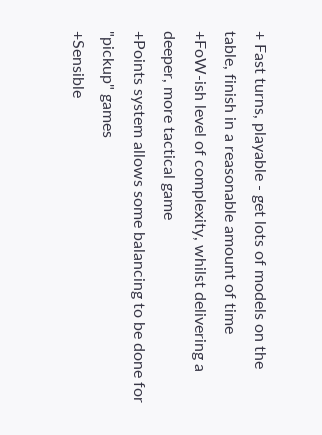+ Fast turns, playable - get lots of models on the table, finish in a reasonable amount of time
+FoW-ish level of complexity, whilst delivering a deeper, more tactical game
+Points system allows some balancing to be done for "pickup" games
+Sensible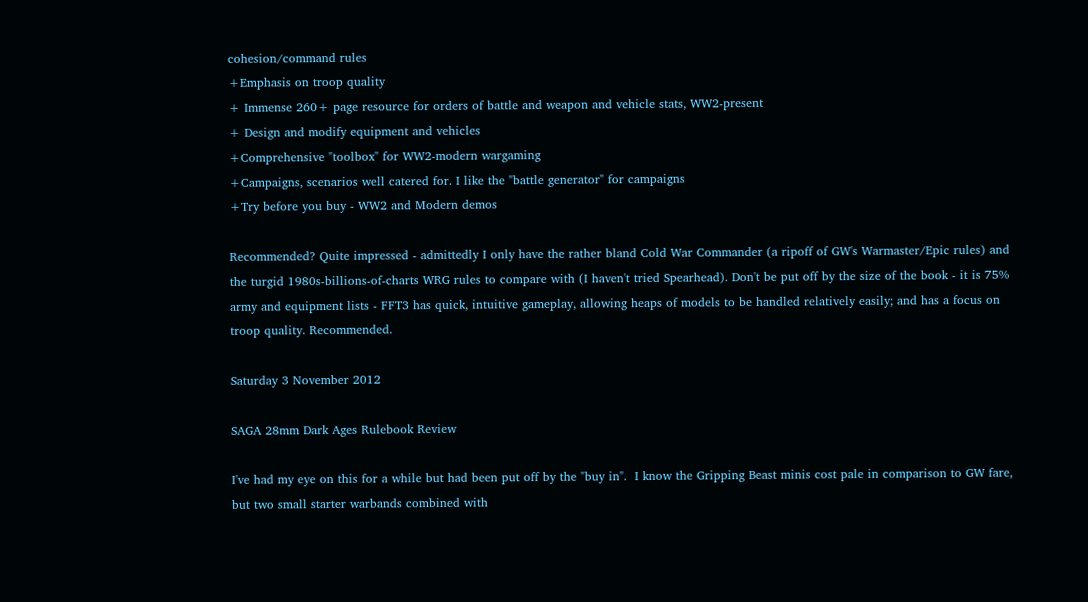cohesion/command rules
+Emphasis on troop quality
+ Immense 260+ page resource for orders of battle and weapon and vehicle stats, WW2-present
+ Design and modify equipment and vehicles
+Comprehensive "toolbox" for WW2-modern wargaming
+Campaigns, scenarios well catered for. I like the "battle generator" for campaigns
+Try before you buy - WW2 and Modern demos

Recommended? Quite impressed - admittedly I only have the rather bland Cold War Commander (a ripoff of GW's Warmaster/Epic rules) and the turgid 1980s-billions-of-charts WRG rules to compare with (I haven't tried Spearhead). Don't be put off by the size of the book - it is 75% army and equipment lists - FFT3 has quick, intuitive gameplay, allowing heaps of models to be handled relatively easily; and has a focus on troop quality. Recommended.

Saturday 3 November 2012

SAGA 28mm Dark Ages Rulebook Review

I've had my eye on this for a while but had been put off by the "buy in".  I know the Gripping Beast minis cost pale in comparison to GW fare, but two small starter warbands combined with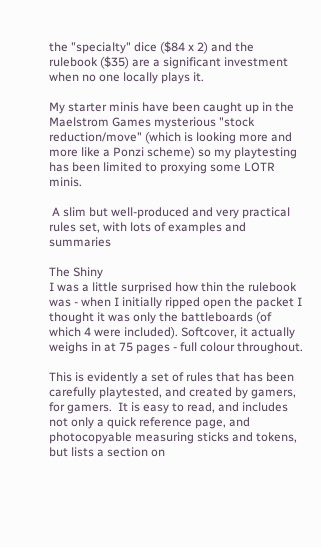the "specialty" dice ($84 x 2) and the rulebook ($35) are a significant investment when no one locally plays it.

My starter minis have been caught up in the Maelstrom Games mysterious "stock reduction/move" (which is looking more and more like a Ponzi scheme) so my playtesting has been limited to proxying some LOTR minis.

 A slim but well-produced and very practical rules set, with lots of examples and summaries

The Shiny
I was a little surprised how thin the rulebook was - when I initially ripped open the packet I thought it was only the battleboards (of which 4 were included). Softcover, it actually weighs in at 75 pages - full colour throughout.

This is evidently a set of rules that has been carefully playtested, and created by gamers, for gamers.  It is easy to read, and includes not only a quick reference page, and photocopyable measuring sticks and tokens, but lists a section on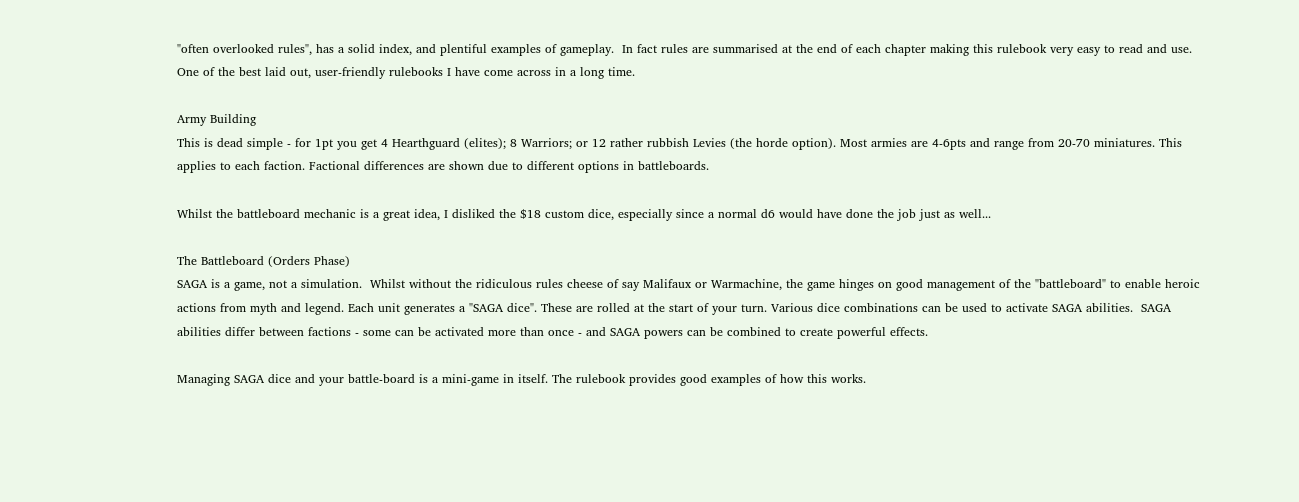"often overlooked rules", has a solid index, and plentiful examples of gameplay.  In fact rules are summarised at the end of each chapter making this rulebook very easy to read and use. One of the best laid out, user-friendly rulebooks I have come across in a long time.

Army Building
This is dead simple - for 1pt you get 4 Hearthguard (elites); 8 Warriors; or 12 rather rubbish Levies (the horde option). Most armies are 4-6pts and range from 20-70 miniatures. This applies to each faction. Factional differences are shown due to different options in battleboards.

Whilst the battleboard mechanic is a great idea, I disliked the $18 custom dice, especially since a normal d6 would have done the job just as well...

The Battleboard (Orders Phase)
SAGA is a game, not a simulation.  Whilst without the ridiculous rules cheese of say Malifaux or Warmachine, the game hinges on good management of the "battleboard" to enable heroic actions from myth and legend. Each unit generates a "SAGA dice". These are rolled at the start of your turn. Various dice combinations can be used to activate SAGA abilities.  SAGA abilities differ between factions - some can be activated more than once - and SAGA powers can be combined to create powerful effects.

Managing SAGA dice and your battle-board is a mini-game in itself. The rulebook provides good examples of how this works.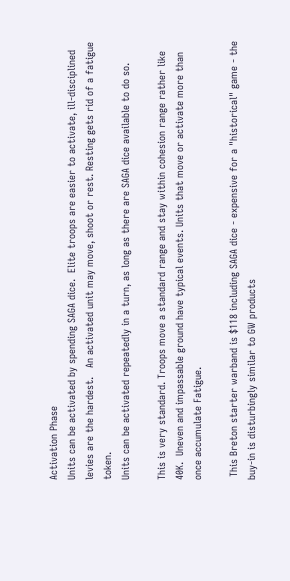Activation Phase
Units can be activated by spending SAGA dice.  Elite troops are easier to activate, ill-disciplined levies are the hardest.   An activated unit may move, shoot or rest. Resting gets rid of a fatigue token.
Units can be activated repeatedly in a turn, as long as there are SAGA dice available to do so.

This is very standard. Troops move a standard range and stay within cohesion range rather like 40K.  Uneven and impassable ground have typical events. Units that move or activate more than once accumulate Fatigue.

 This Breton starter warband is $118 including SAGA dice - expensive for a "historical" game - the buy-in is disturbingly similar to GW products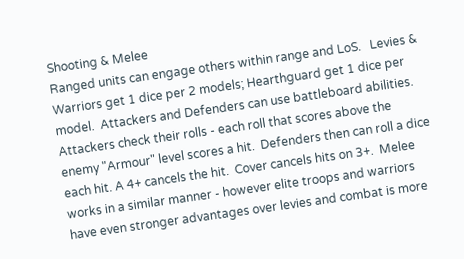Shooting & Melee
Ranged units can engage others within range and LoS.   Levies & Warriors get 1 dice per 2 models; Hearthguard get 1 dice per model.  Attackers and Defenders can use battleboard abilities. Attackers check their rolls - each roll that scores above the enemy "Armour" level scores a hit.  Defenders then can roll a dice each hit. A 4+ cancels the hit.  Cover cancels hits on 3+.  Melee works in a similar manner - however elite troops and warriors have even stronger advantages over levies and combat is more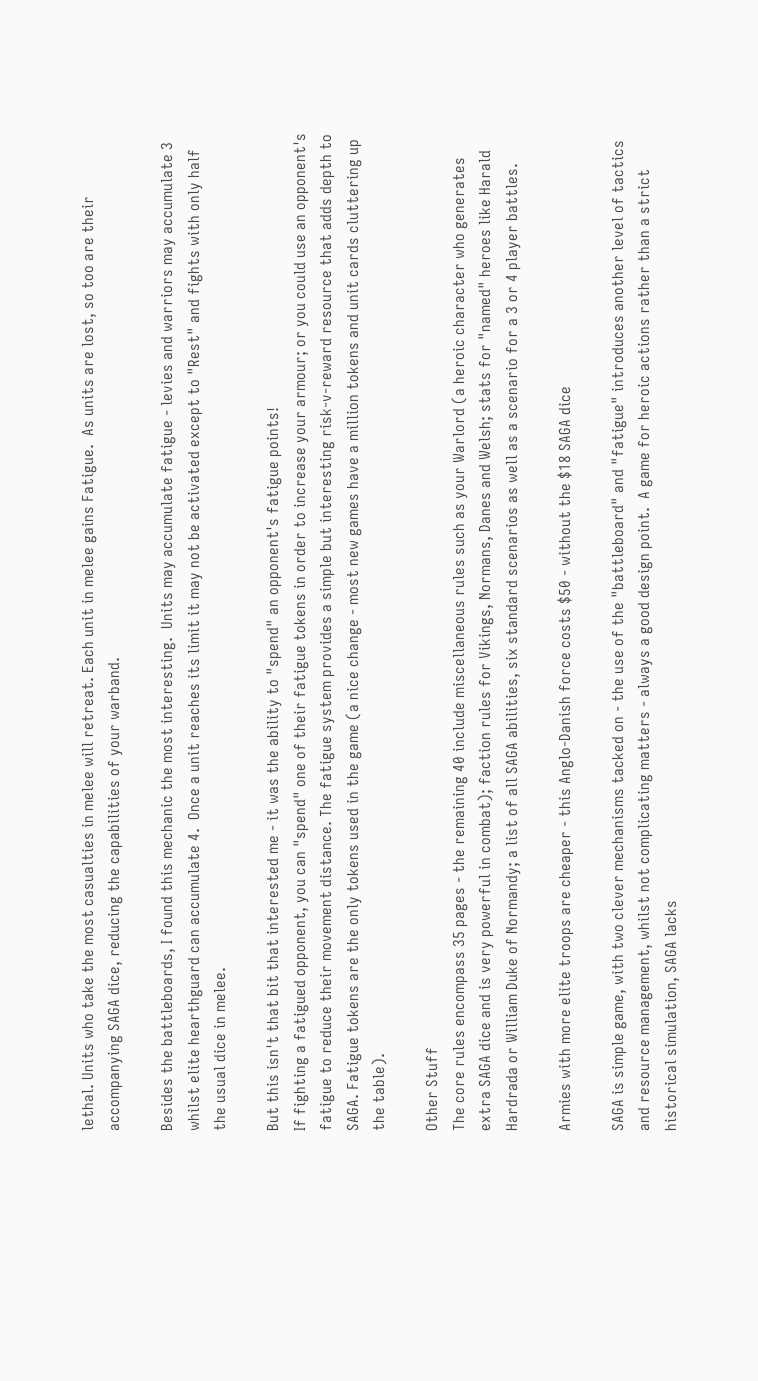lethal. Units who take the most casualties in melee will retreat. Each unit in melee gains Fatigue.  As units are lost, so too are their accompanying SAGA dice, reducing the capabilities of your warband.

Besides the battleboards, I found this mechanic the most interesting.  Units may accumulate fatigue - levies and warriors may accumulate 3 whilst elite hearthguard can accumulate 4.  Once a unit reaches its limit it may not be activated except to "Rest" and fights with only half the usual dice in melee.

But this isn't that bit that interested me - it was the ability to "spend" an opponent's fatigue points!
If fighting a fatigued opponent, you can "spend" one of their fatigue tokens in order to increase your armour; or you could use an opponent's fatigue to reduce their movement distance. The fatigue system provides a simple but interesting risk-v-reward resource that adds depth to SAGA. Fatigue tokens are the only tokens used in the game (a nice change - most new games have a million tokens and unit cards cluttering up the table).

Other Stuff
The core rules encompass 35 pages - the remaining 40 include miscellaneous rules such as your Warlord (a heroic character who generates extra SAGA dice and is very powerful in combat); faction rules for Vikings, Normans, Danes and Welsh; stats for "named" heroes like Harald Hardrada or William Duke of Normandy; a list of all SAGA abilities, six standard scenarios as well as a scenario for a 3 or 4 player battles.

Armies with more elite troops are cheaper - this Anglo-Danish force costs $50 - without the $18 SAGA dice

SAGA is simple game, with two clever mechanisms tacked on - the use of the "battleboard" and "fatigue" introduces another level of tactics and resource management, whilst not complicating matters - always a good design point.  A game for heroic actions rather than a strict historical simulation, SAGA lacks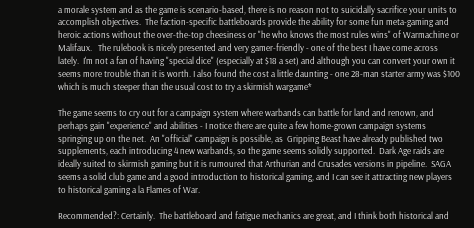a morale system and as the game is scenario-based, there is no reason not to suicidally sacrifice your units to accomplish objectives.  The faction-specific battleboards provide the ability for some fun meta-gaming and heroic actions without the over-the-top cheesiness or "he who knows the most rules wins" of Warmachine or Malifaux.   The rulebook is nicely presented and very gamer-friendly - one of the best I have come across lately.  I'm not a fan of having "special dice" (especially at $18 a set) and although you can convert your own it seems more trouble than it is worth. I also found the cost a little daunting - one 28-man starter army was $100 which is much steeper than the usual cost to try a skirmish wargame*

The game seems to cry out for a campaign system where warbands can battle for land and renown, and perhaps gain "experience" and abilities - I notice there are quite a few home-grown campaign systems springing up on the net.  An "official" campaign is possible, as  Gripping Beast have already published two supplements, each introducing 4 new warbands, so the game seems solidly supported.  Dark Age raids are ideally suited to skirmish gaming but it is rumoured that Arthurian and Crusades versions in pipeline.  SAGA seems a solid club game and a good introduction to historical gaming, and I can see it attracting new players to historical gaming a la Flames of War.

Recommended?: Certainly.  The battleboard and fatigue mechanics are great, and I think both historical and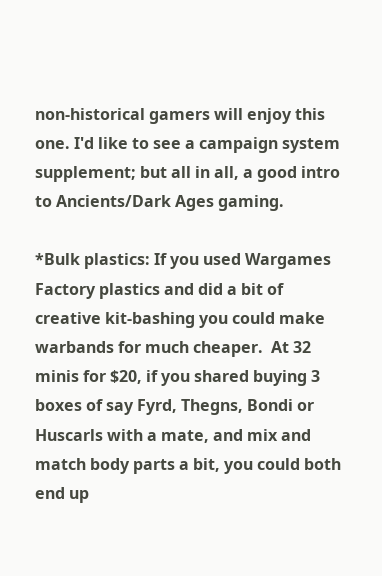non-historical gamers will enjoy this one. I'd like to see a campaign system supplement; but all in all, a good intro to Ancients/Dark Ages gaming.

*Bulk plastics: If you used Wargames Factory plastics and did a bit of creative kit-bashing you could make warbands for much cheaper.  At 32 minis for $20, if you shared buying 3 boxes of say Fyrd, Thegns, Bondi or Huscarls with a mate, and mix and match body parts a bit, you could both end up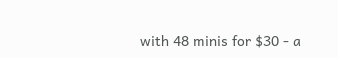with 48 minis for $30 - a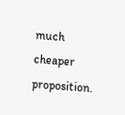much cheaper proposition.